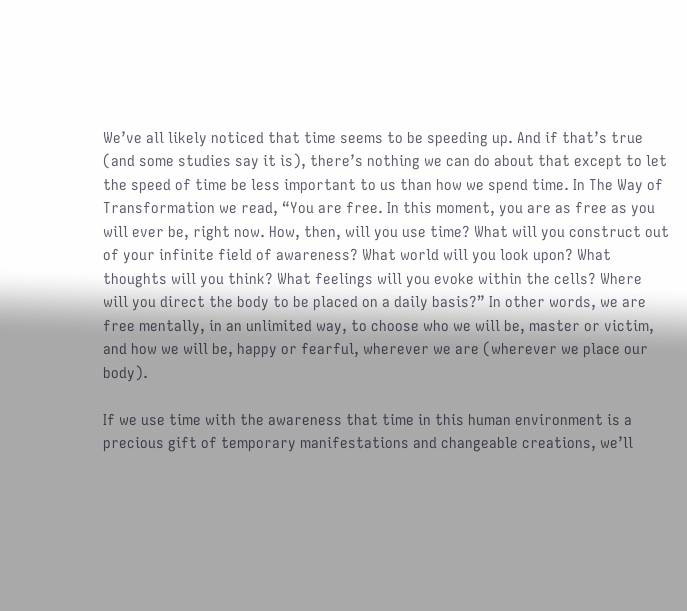We’ve all likely noticed that time seems to be speeding up. And if that’s true (and some studies say it is), there’s nothing we can do about that except to let the speed of time be less important to us than how we spend time. In The Way of Transformation we read, “You are free. In this moment, you are as free as you will ever be, right now. How, then, will you use time? What will you construct out of your infinite field of awareness? What world will you look upon? What thoughts will you think? What feelings will you evoke within the cells? Where will you direct the body to be placed on a daily basis?” In other words, we are free mentally, in an unlimited way, to choose who we will be, master or victim, and how we will be, happy or fearful, wherever we are (wherever we place our body).

If we use time with the awareness that time in this human environment is a precious gift of temporary manifestations and changeable creations, we’ll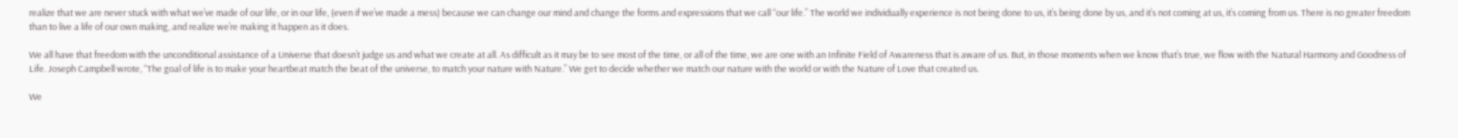realize that we are never stuck with what we’ve made of our life, or in our life, (even if we’ve made a mess) because we can change our mind and change the forms and expressions that we call “our life.” The world we individually experience is not being done to us, it’s being done by us, and it’s not coming at us, it’s coming from us. There is no greater freedom than to live a life of our own making, and realize we’re making it happen as it does.

We all have that freedom with the unconditional assistance of a Universe that doesn’t judge us and what we create at all. As difficult as it may be to see most of the time, or all of the time, we are one with an Infinite Field of Awareness that is aware of us. But, in those moments when we know that’s true, we flow with the Natural Harmony and Goodness of Life. Joseph Campbell wrote, “The goal of life is to make your heartbeat match the beat of the universe, to match your nature with Nature.” We get to decide whether we match our nature with the world or with the Nature of Love that created us.

We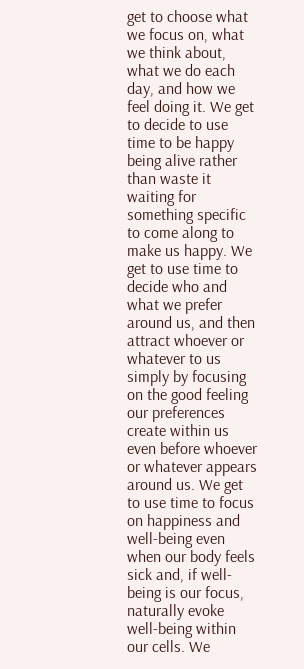get to choose what we focus on, what we think about, what we do each day, and how we feel doing it. We get to decide to use time to be happy being alive rather than waste it waiting for something specific to come along to make us happy. We get to use time to decide who and what we prefer around us, and then attract whoever or whatever to us simply by focusing on the good feeling our preferences create within us even before whoever or whatever appears around us. We get to use time to focus on happiness and well-being even when our body feels sick and, if well-being is our focus, naturally evoke well-being within our cells. We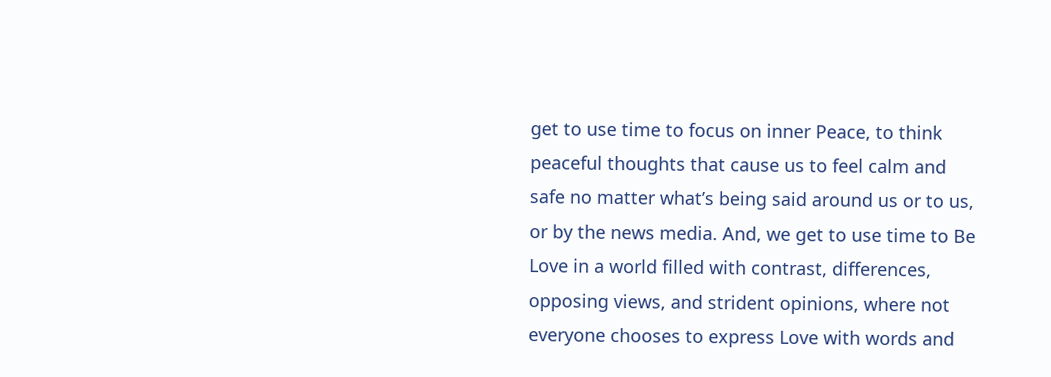get to use time to focus on inner Peace, to think peaceful thoughts that cause us to feel calm and safe no matter what’s being said around us or to us, or by the news media. And, we get to use time to Be Love in a world filled with contrast, differences, opposing views, and strident opinions, where not everyone chooses to express Love with words and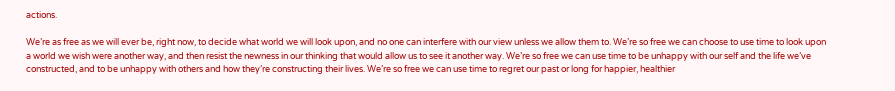actions.

We’re as free as we will ever be, right now, to decide what world we will look upon, and no one can interfere with our view unless we allow them to. We’re so free we can choose to use time to look upon a world we wish were another way, and then resist the newness in our thinking that would allow us to see it another way. We’re so free we can use time to be unhappy with our self and the life we’ve constructed, and to be unhappy with others and how they’re constructing their lives. We’re so free we can use time to regret our past or long for happier, healthier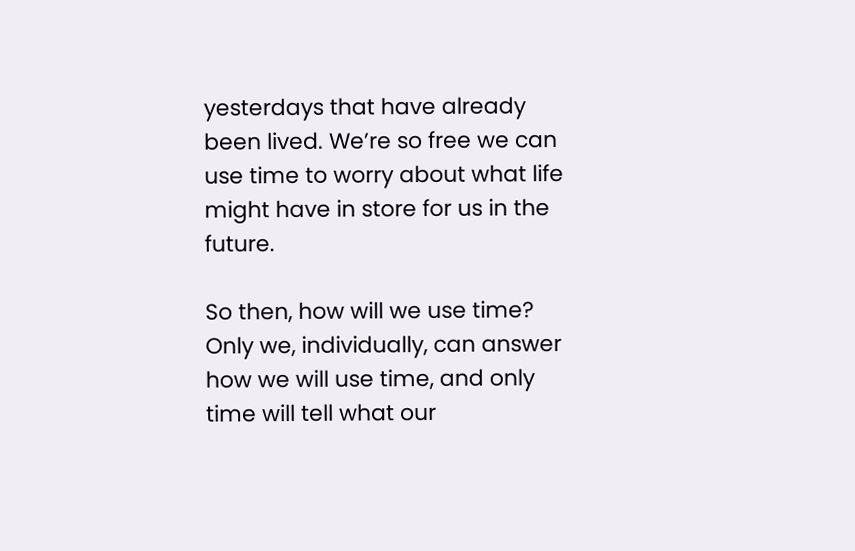yesterdays that have already been lived. We’re so free we can use time to worry about what life might have in store for us in the future.

So then, how will we use time? Only we, individually, can answer how we will use time, and only time will tell what our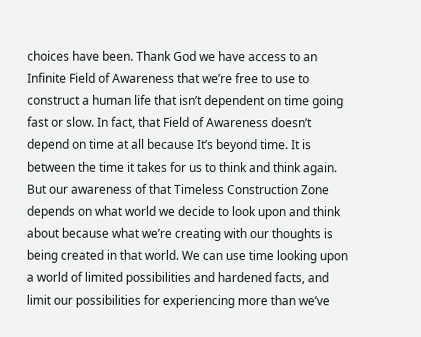choices have been. Thank God we have access to an Infinite Field of Awareness that we’re free to use to construct a human life that isn’t dependent on time going fast or slow. In fact, that Field of Awareness doesn’t depend on time at all because It’s beyond time. It is between the time it takes for us to think and think again. But our awareness of that Timeless Construction Zone depends on what world we decide to look upon and think about because what we’re creating with our thoughts is being created in that world. We can use time looking upon a world of limited possibilities and hardened facts, and limit our possibilities for experiencing more than we’ve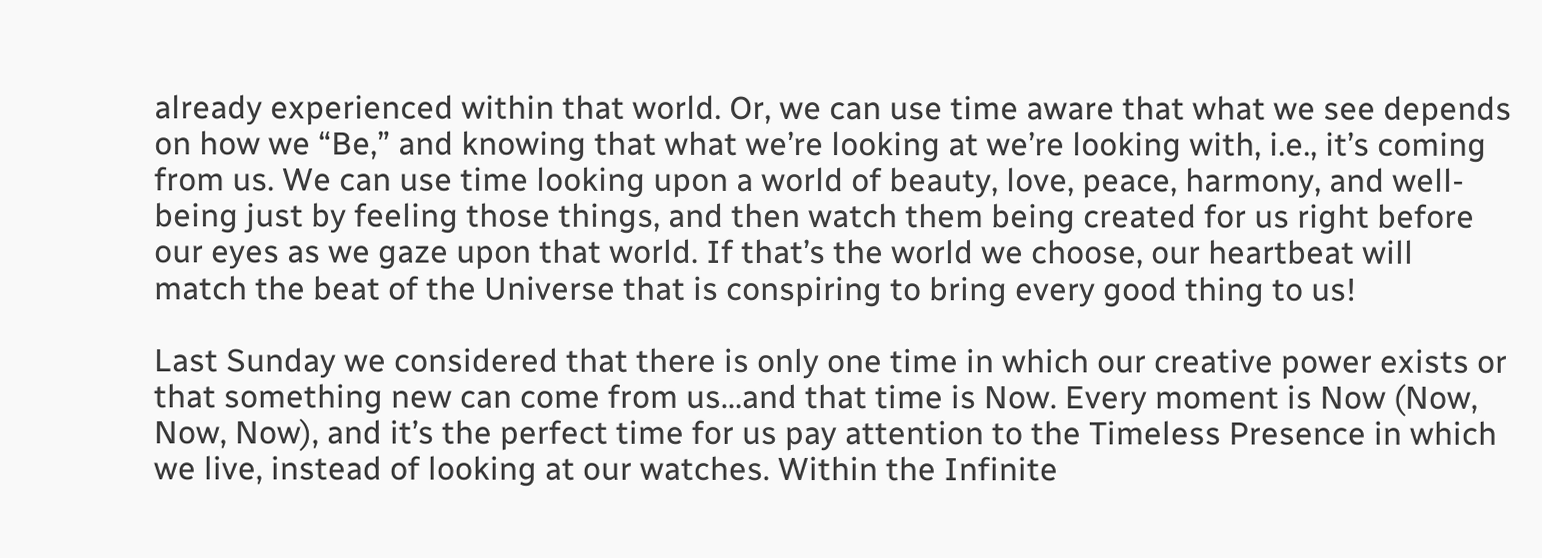already experienced within that world. Or, we can use time aware that what we see depends on how we “Be,” and knowing that what we’re looking at we’re looking with, i.e., it’s coming from us. We can use time looking upon a world of beauty, love, peace, harmony, and well-being just by feeling those things, and then watch them being created for us right before our eyes as we gaze upon that world. If that’s the world we choose, our heartbeat will match the beat of the Universe that is conspiring to bring every good thing to us!

Last Sunday we considered that there is only one time in which our creative power exists or that something new can come from us…and that time is Now. Every moment is Now (Now, Now, Now), and it’s the perfect time for us pay attention to the Timeless Presence in which we live, instead of looking at our watches. Within the Infinite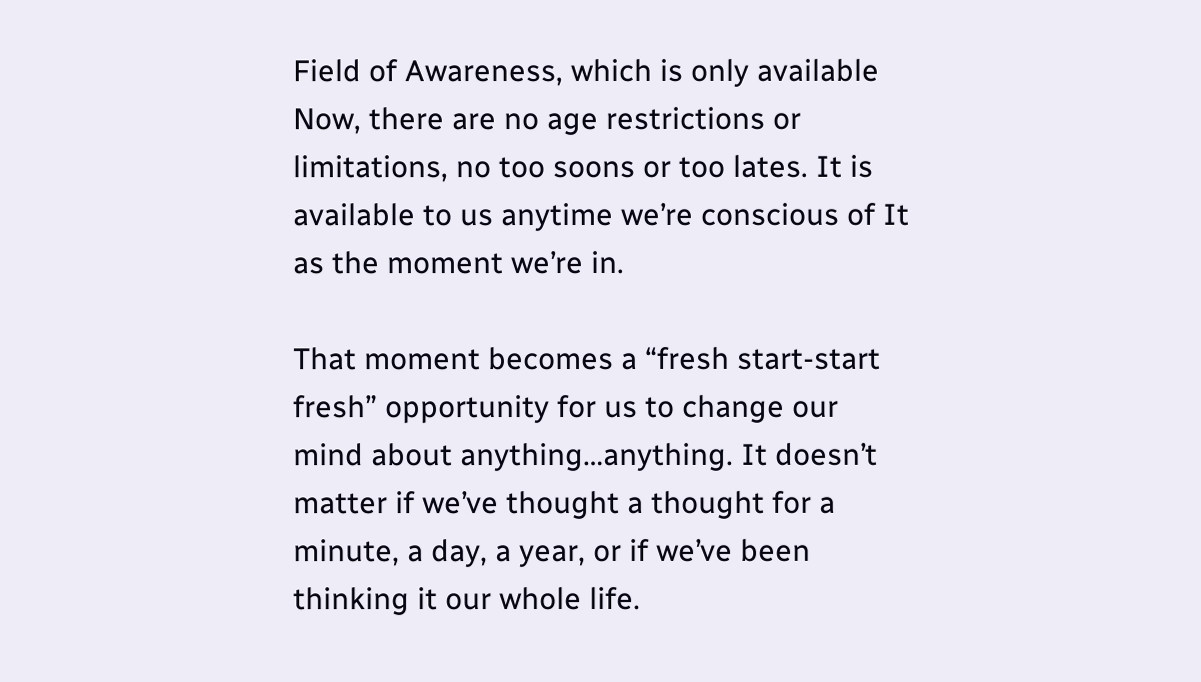Field of Awareness, which is only available Now, there are no age restrictions or limitations, no too soons or too lates. It is available to us anytime we’re conscious of It as the moment we’re in.

That moment becomes a “fresh start-start fresh” opportunity for us to change our mind about anything…anything. It doesn’t matter if we’ve thought a thought for a minute, a day, a year, or if we’ve been thinking it our whole life.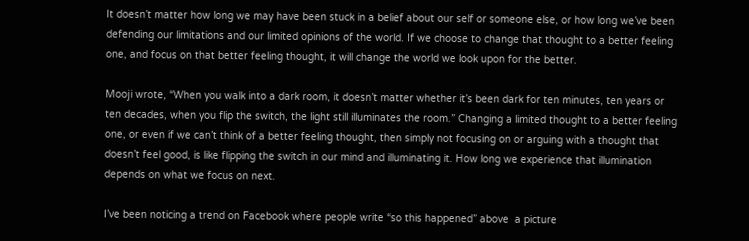It doesn’t matter how long we may have been stuck in a belief about our self or someone else, or how long we’ve been defending our limitations and our limited opinions of the world. If we choose to change that thought to a better feeling one, and focus on that better feeling thought, it will change the world we look upon for the better.

Mooji wrote, “When you walk into a dark room, it doesn’t matter whether it’s been dark for ten minutes, ten years or ten decades, when you flip the switch, the light still illuminates the room.” Changing a limited thought to a better feeling one, or even if we can’t think of a better feeling thought, then simply not focusing on or arguing with a thought that doesn’t feel good, is like flipping the switch in our mind and illuminating it. How long we experience that illumination depends on what we focus on next.

I’ve been noticing a trend on Facebook where people write “so this happened” above  a picture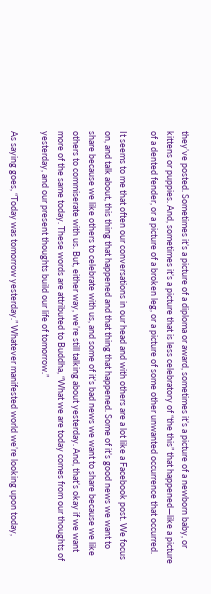they’ve posted. Sometimes it’s a picture of a diploma or award, sometimes it’s a picture of a newborn baby, or kittens or puppies. And, sometimes it’s a picture that is less celebratory of “the this” that happened—like a picture of a dented fender, or a picture of a broken leg, or a picture of some other unwanted occurrence that occurred.

It seems to me that often our conversations in our head and with others are a lot like a Facebook post. We focus on, and talk about, this thing that happened and that thing that happened. Some of it’s good news we want to share because we like others to celebrate with us, and some of it’s bad news we want to share because we like others to commiserate with us. But, either way, we’re still talking about yesterday. And, that’s okay if we want more of the same today. These words are attributed to Buddha, “What we are today comes from our thoughts of yesterday, and our present thoughts build our life of tomorrow.”

As saying goes, “Today was tomorrow yesterday.” Whatever manifested world we’re looking upon today,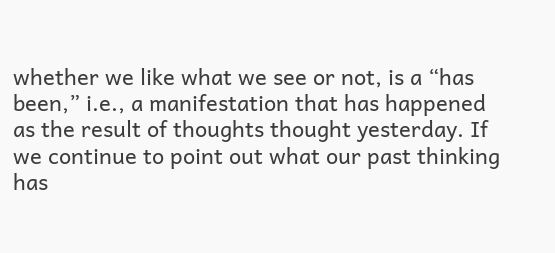whether we like what we see or not, is a “has been,” i.e., a manifestation that has happened as the result of thoughts thought yesterday. If we continue to point out what our past thinking has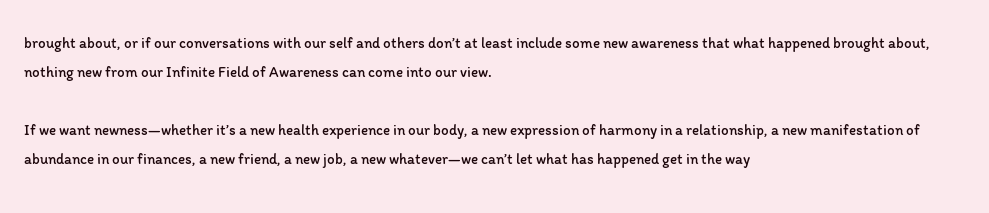brought about, or if our conversations with our self and others don’t at least include some new awareness that what happened brought about, nothing new from our Infinite Field of Awareness can come into our view.

If we want newness—whether it’s a new health experience in our body, a new expression of harmony in a relationship, a new manifestation of abundance in our finances, a new friend, a new job, a new whatever—we can’t let what has happened get in the way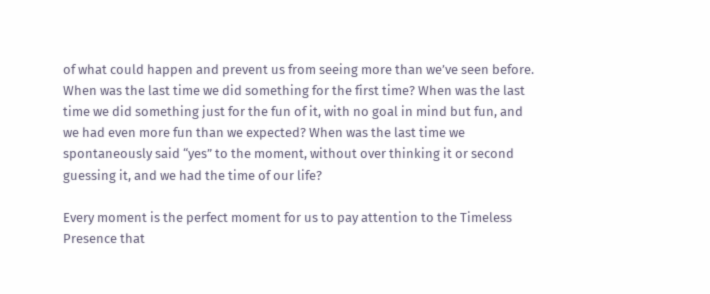of what could happen and prevent us from seeing more than we’ve seen before. When was the last time we did something for the first time? When was the last time we did something just for the fun of it, with no goal in mind but fun, and we had even more fun than we expected? When was the last time we spontaneously said “yes” to the moment, without over thinking it or second guessing it, and we had the time of our life?

Every moment is the perfect moment for us to pay attention to the Timeless Presence that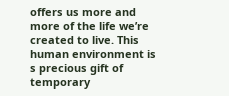offers us more and more of the life we’re created to live. This human environment is s precious gift of temporary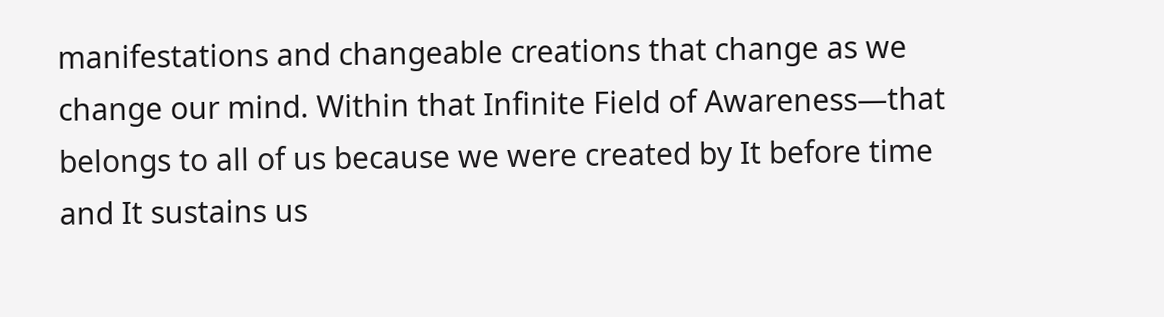manifestations and changeable creations that change as we change our mind. Within that Infinite Field of Awareness—that belongs to all of us because we were created by It before time and It sustains us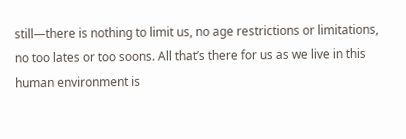still—there is nothing to limit us, no age restrictions or limitations, no too lates or too soons. All that’s there for us as we live in this human environment is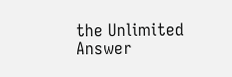the Unlimited Answer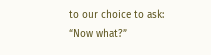to our choice to ask: “Now what?”